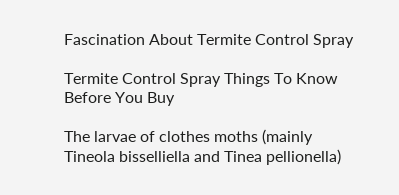Fascination About Termite Control Spray

Termite Control Spray Things To Know Before You Buy

The larvae of clothes moths (mainly Tineola bisselliella and Tinea pellionella)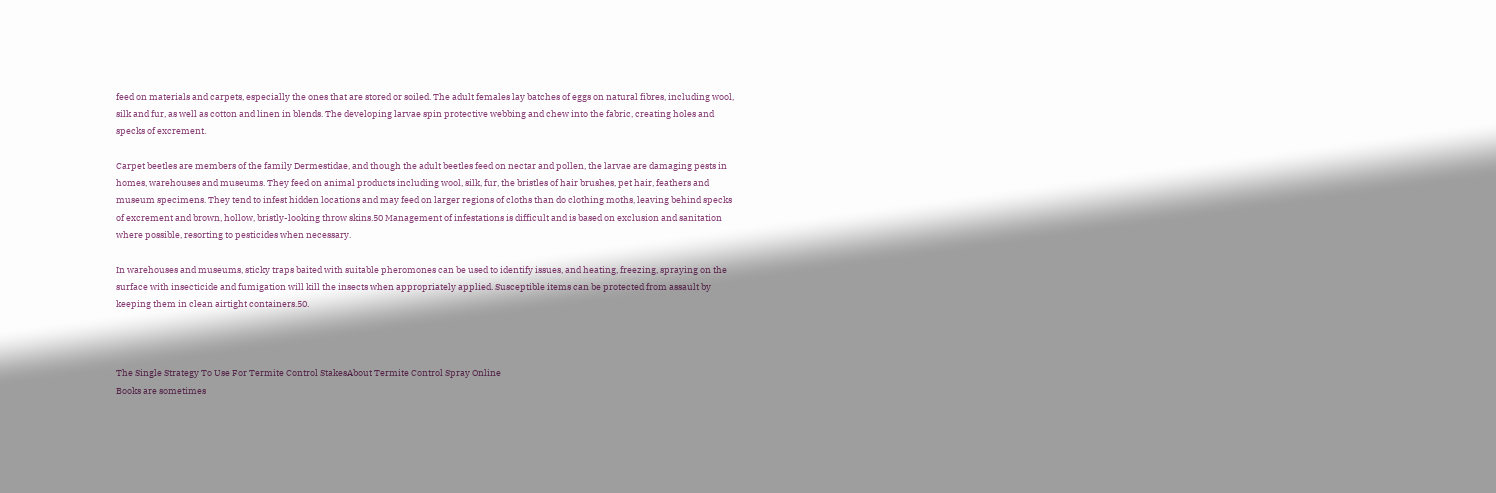feed on materials and carpets, especially the ones that are stored or soiled. The adult females lay batches of eggs on natural fibres, including wool, silk and fur, as well as cotton and linen in blends. The developing larvae spin protective webbing and chew into the fabric, creating holes and specks of excrement.

Carpet beetles are members of the family Dermestidae, and though the adult beetles feed on nectar and pollen, the larvae are damaging pests in homes, warehouses and museums. They feed on animal products including wool, silk, fur, the bristles of hair brushes, pet hair, feathers and museum specimens. They tend to infest hidden locations and may feed on larger regions of cloths than do clothing moths, leaving behind specks of excrement and brown, hollow, bristly-looking throw skins.50 Management of infestations is difficult and is based on exclusion and sanitation where possible, resorting to pesticides when necessary.

In warehouses and museums, sticky traps baited with suitable pheromones can be used to identify issues, and heating, freezing, spraying on the surface with insecticide and fumigation will kill the insects when appropriately applied. Susceptible items can be protected from assault by keeping them in clean airtight containers.50.



The Single Strategy To Use For Termite Control StakesAbout Termite Control Spray Online
Books are sometimes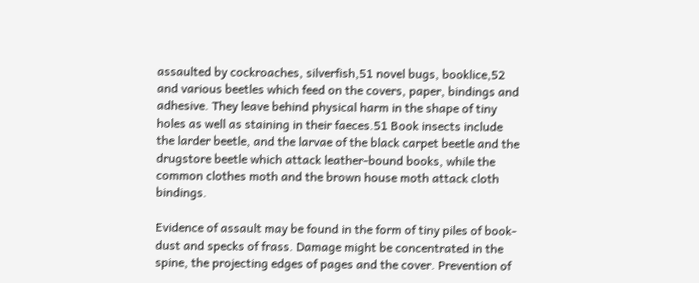assaulted by cockroaches, silverfish,51 novel bugs, booklice,52 and various beetles which feed on the covers, paper, bindings and adhesive. They leave behind physical harm in the shape of tiny holes as well as staining in their faeces.51 Book insects include the larder beetle, and the larvae of the black carpet beetle and the drugstore beetle which attack leather-bound books, while the common clothes moth and the brown house moth attack cloth bindings.

Evidence of assault may be found in the form of tiny piles of book-dust and specks of frass. Damage might be concentrated in the spine, the projecting edges of pages and the cover. Prevention of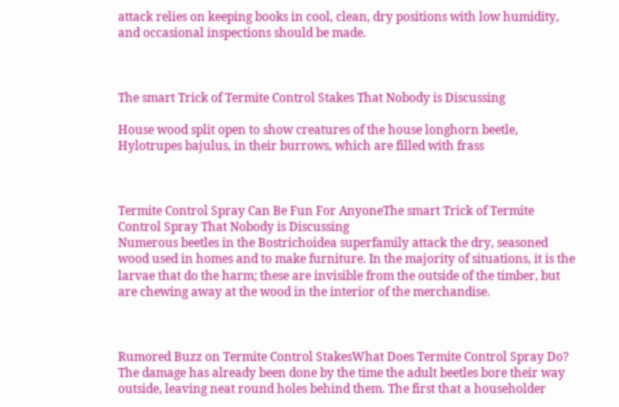attack relies on keeping books in cool, clean, dry positions with low humidity, and occasional inspections should be made.



The smart Trick of Termite Control Stakes That Nobody is Discussing

House wood split open to show creatures of the house longhorn beetle, Hylotrupes bajulus, in their burrows, which are filled with frass



Termite Control Spray Can Be Fun For AnyoneThe smart Trick of Termite Control Spray That Nobody is Discussing
Numerous beetles in the Bostrichoidea superfamily attack the dry, seasoned wood used in homes and to make furniture. In the majority of situations, it is the larvae that do the harm; these are invisible from the outside of the timber, but are chewing away at the wood in the interior of the merchandise.



Rumored Buzz on Termite Control StakesWhat Does Termite Control Spray Do?
The damage has already been done by the time the adult beetles bore their way outside, leaving neat round holes behind them. The first that a householder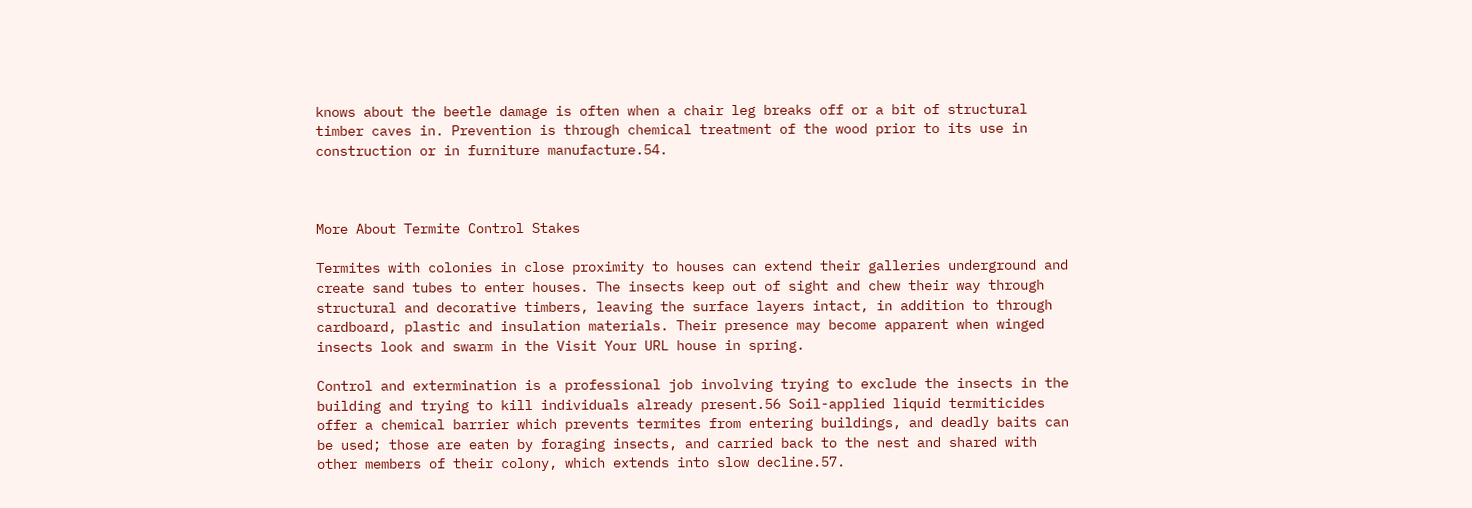knows about the beetle damage is often when a chair leg breaks off or a bit of structural timber caves in. Prevention is through chemical treatment of the wood prior to its use in construction or in furniture manufacture.54.



More About Termite Control Stakes

Termites with colonies in close proximity to houses can extend their galleries underground and create sand tubes to enter houses. The insects keep out of sight and chew their way through structural and decorative timbers, leaving the surface layers intact, in addition to through cardboard, plastic and insulation materials. Their presence may become apparent when winged insects look and swarm in the Visit Your URL house in spring.

Control and extermination is a professional job involving trying to exclude the insects in the building and trying to kill individuals already present.56 Soil-applied liquid termiticides offer a chemical barrier which prevents termites from entering buildings, and deadly baits can be used; those are eaten by foraging insects, and carried back to the nest and shared with other members of their colony, which extends into slow decline.57.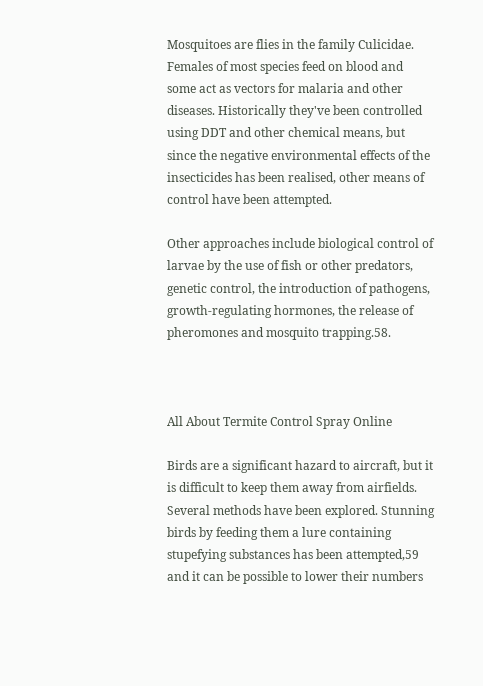Mosquitoes are flies in the family Culicidae. Females of most species feed on blood and some act as vectors for malaria and other diseases. Historically they've been controlled using DDT and other chemical means, but since the negative environmental effects of the insecticides has been realised, other means of control have been attempted.

Other approaches include biological control of larvae by the use of fish or other predators, genetic control, the introduction of pathogens, growth-regulating hormones, the release of pheromones and mosquito trapping.58.



All About Termite Control Spray Online

Birds are a significant hazard to aircraft, but it is difficult to keep them away from airfields. Several methods have been explored. Stunning birds by feeding them a lure containing stupefying substances has been attempted,59 and it can be possible to lower their numbers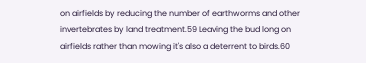on airfields by reducing the number of earthworms and other invertebrates by land treatment.59 Leaving the bud long on airfields rather than mowing it's also a deterrent to birds.60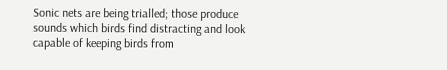Sonic nets are being trialled; those produce sounds which birds find distracting and look capable of keeping birds from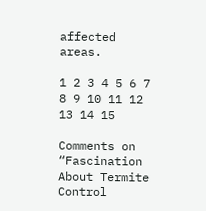affected areas.

1 2 3 4 5 6 7 8 9 10 11 12 13 14 15

Comments on “Fascination About Termite Control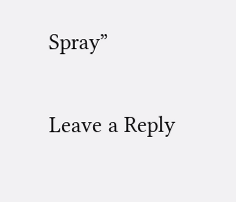Spray”

Leave a Reply